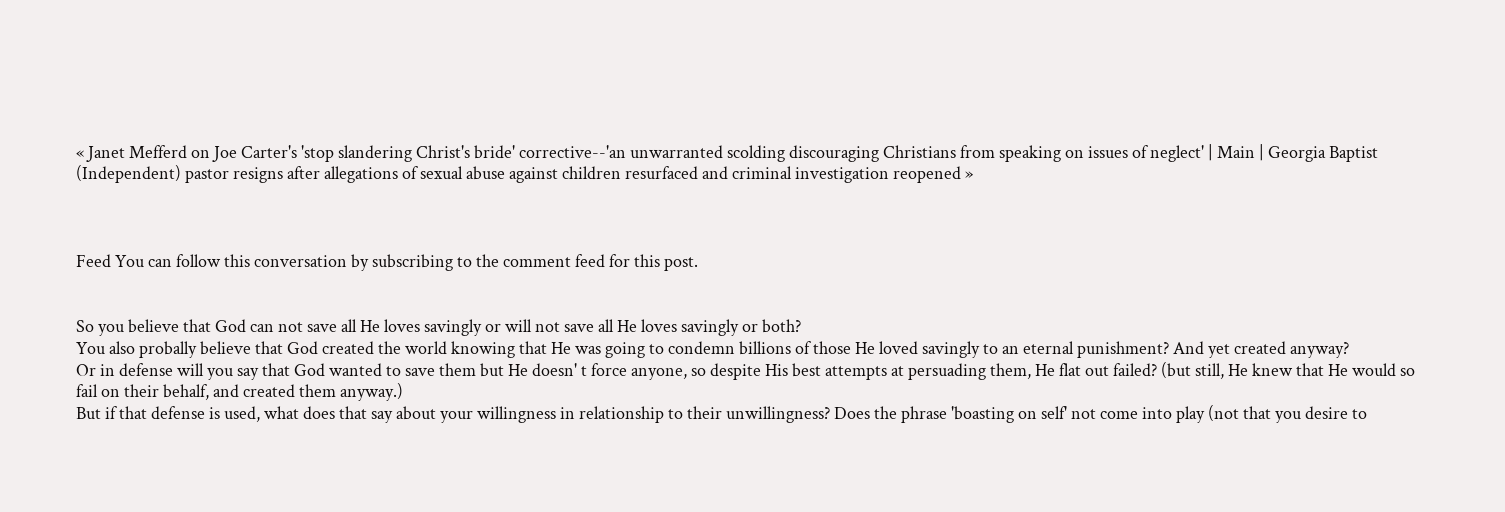« Janet Mefferd on Joe Carter's 'stop slandering Christ's bride' corrective--'an unwarranted scolding discouraging Christians from speaking on issues of neglect' | Main | Georgia Baptist (Independent) pastor resigns after allegations of sexual abuse against children resurfaced and criminal investigation reopened »



Feed You can follow this conversation by subscribing to the comment feed for this post.


So you believe that God can not save all He loves savingly or will not save all He loves savingly or both?
You also probally believe that God created the world knowing that He was going to condemn billions of those He loved savingly to an eternal punishment? And yet created anyway?
Or in defense will you say that God wanted to save them but He doesn' t force anyone, so despite His best attempts at persuading them, He flat out failed? (but still, He knew that He would so fail on their behalf, and created them anyway.)
But if that defense is used, what does that say about your willingness in relationship to their unwillingness? Does the phrase 'boasting on self' not come into play (not that you desire to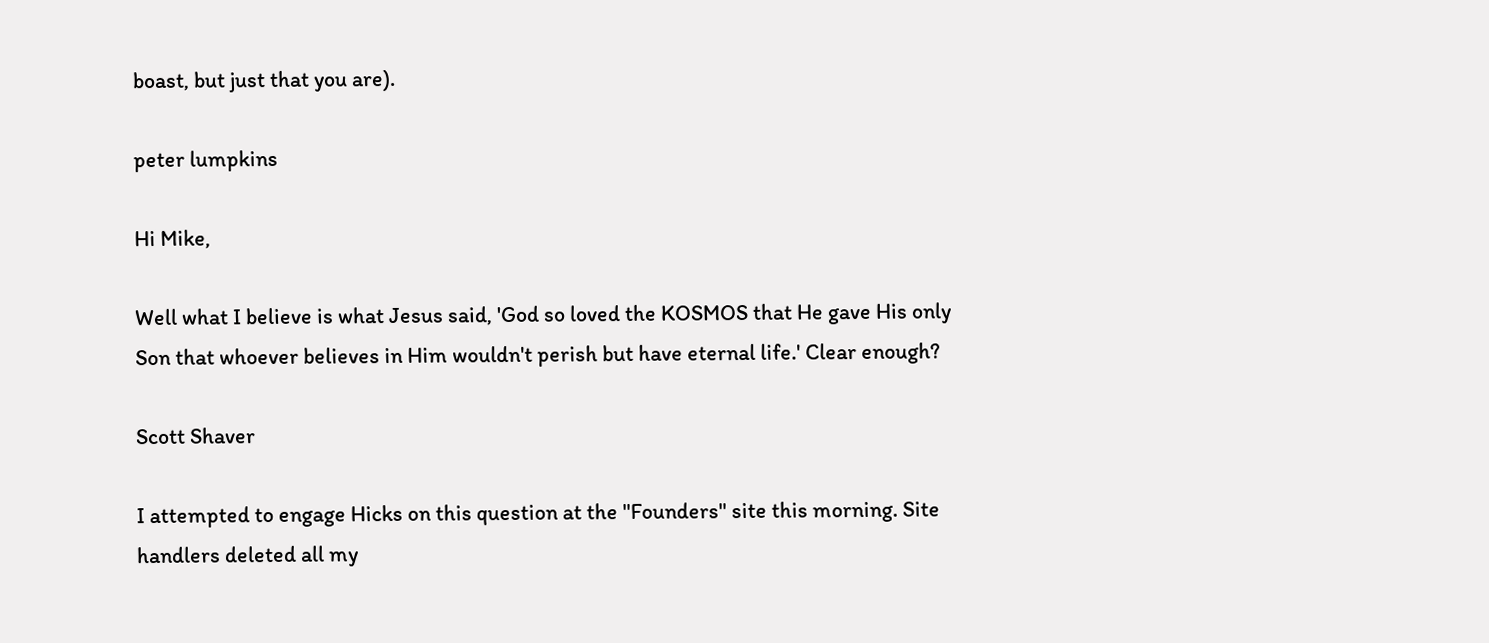boast, but just that you are).

peter lumpkins

Hi Mike,

Well what I believe is what Jesus said, 'God so loved the KOSMOS that He gave His only Son that whoever believes in Him wouldn't perish but have eternal life.' Clear enough?

Scott Shaver

I attempted to engage Hicks on this question at the "Founders" site this morning. Site handlers deleted all my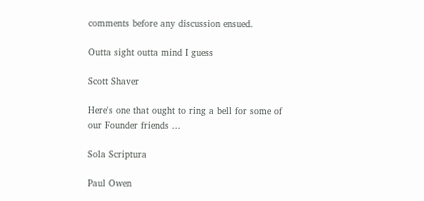comments before any discussion ensued.

Outta sight outta mind I guess

Scott Shaver

Here's one that ought to ring a bell for some of our Founder friends ...

Sola Scriptura

Paul Owen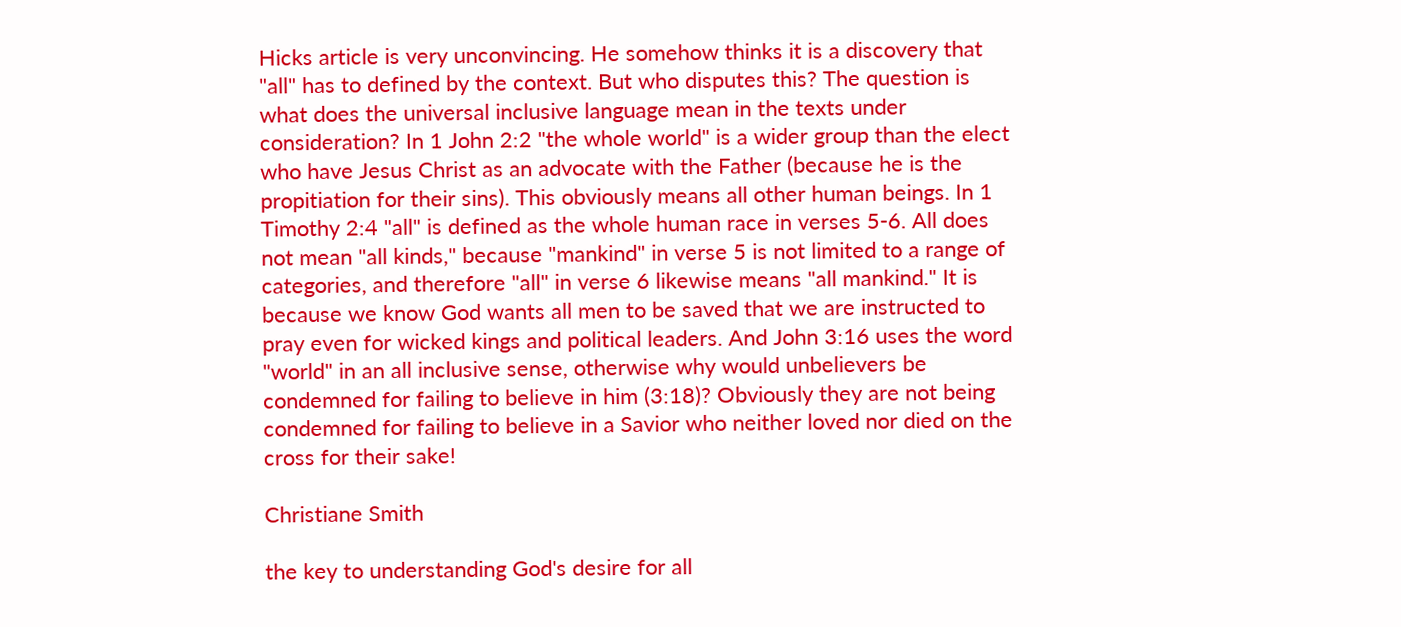Hicks article is very unconvincing. He somehow thinks it is a discovery that "all" has to defined by the context. But who disputes this? The question is what does the universal inclusive language mean in the texts under consideration? In 1 John 2:2 "the whole world" is a wider group than the elect who have Jesus Christ as an advocate with the Father (because he is the propitiation for their sins). This obviously means all other human beings. In 1 Timothy 2:4 "all" is defined as the whole human race in verses 5-6. All does not mean "all kinds," because "mankind" in verse 5 is not limited to a range of categories, and therefore "all" in verse 6 likewise means "all mankind." It is because we know God wants all men to be saved that we are instructed to pray even for wicked kings and political leaders. And John 3:16 uses the word "world" in an all inclusive sense, otherwise why would unbelievers be condemned for failing to believe in him (3:18)? Obviously they are not being condemned for failing to believe in a Savior who neither loved nor died on the cross for their sake!

Christiane Smith

the key to understanding God's desire for all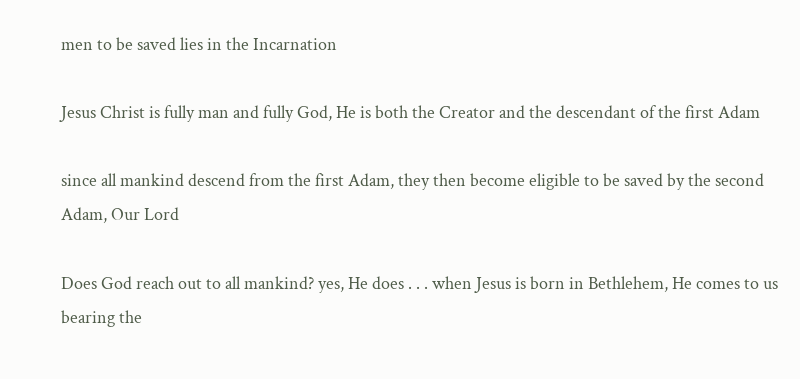men to be saved lies in the Incarnation

Jesus Christ is fully man and fully God, He is both the Creator and the descendant of the first Adam

since all mankind descend from the first Adam, they then become eligible to be saved by the second Adam, Our Lord

Does God reach out to all mankind? yes, He does . . . when Jesus is born in Bethlehem, He comes to us bearing the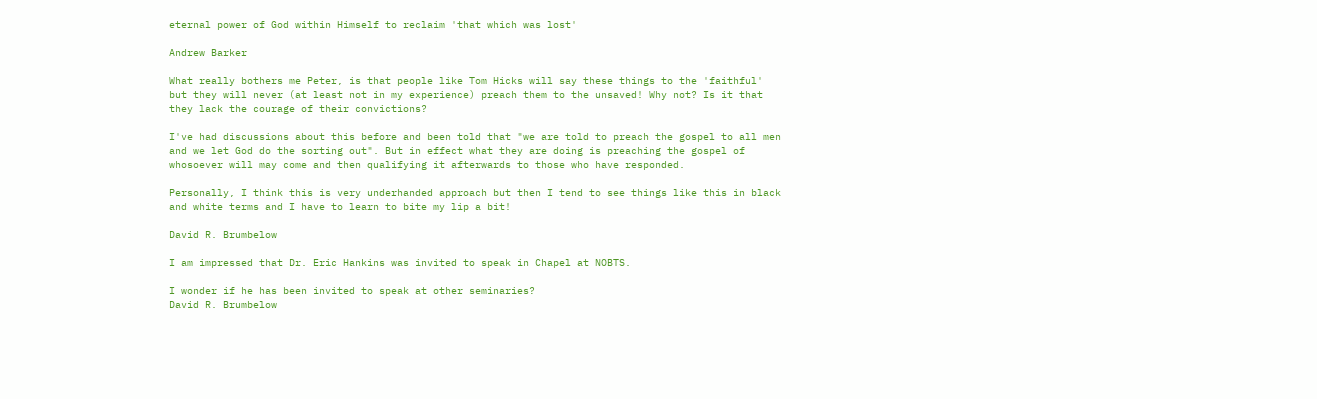eternal power of God within Himself to reclaim 'that which was lost'

Andrew Barker

What really bothers me Peter, is that people like Tom Hicks will say these things to the 'faithful' but they will never (at least not in my experience) preach them to the unsaved! Why not? Is it that they lack the courage of their convictions?

I've had discussions about this before and been told that "we are told to preach the gospel to all men and we let God do the sorting out". But in effect what they are doing is preaching the gospel of whosoever will may come and then qualifying it afterwards to those who have responded.

Personally, I think this is very underhanded approach but then I tend to see things like this in black and white terms and I have to learn to bite my lip a bit!

David R. Brumbelow

I am impressed that Dr. Eric Hankins was invited to speak in Chapel at NOBTS.

I wonder if he has been invited to speak at other seminaries?
David R. Brumbelow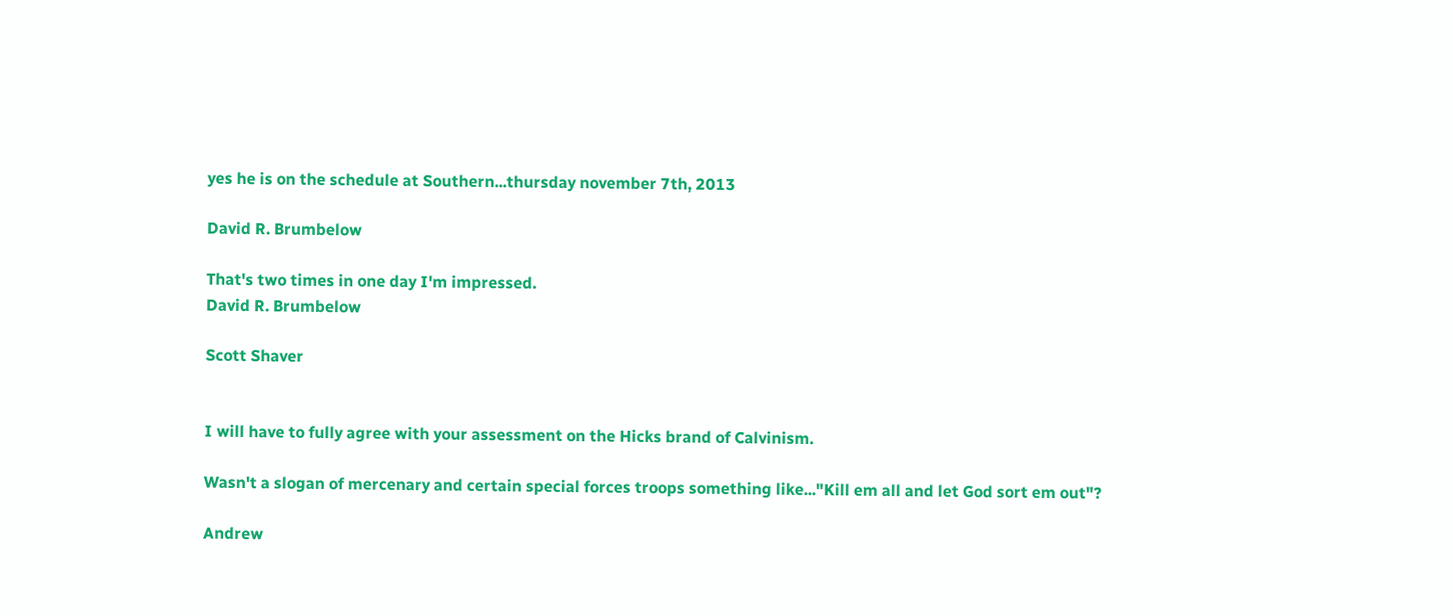yes he is on the schedule at Southern...thursday november 7th, 2013

David R. Brumbelow

That's two times in one day I'm impressed.
David R. Brumbelow

Scott Shaver


I will have to fully agree with your assessment on the Hicks brand of Calvinism.

Wasn't a slogan of mercenary and certain special forces troops something like..."Kill em all and let God sort em out"?

Andrew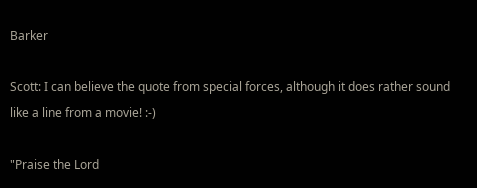Barker

Scott: I can believe the quote from special forces, although it does rather sound like a line from a movie! :-)

"Praise the Lord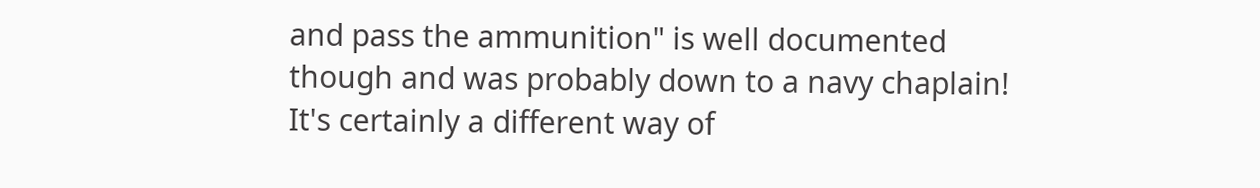and pass the ammunition" is well documented though and was probably down to a navy chaplain! It's certainly a different way of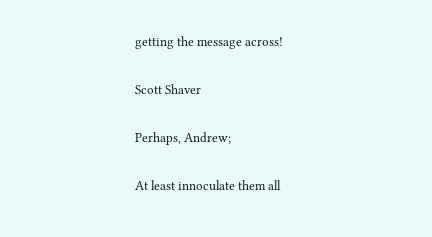getting the message across!

Scott Shaver

Perhaps, Andrew;

At least innoculate them all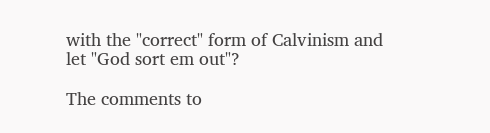with the "correct" form of Calvinism and let "God sort em out"?

The comments to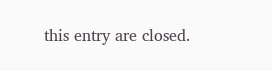this entry are closed.